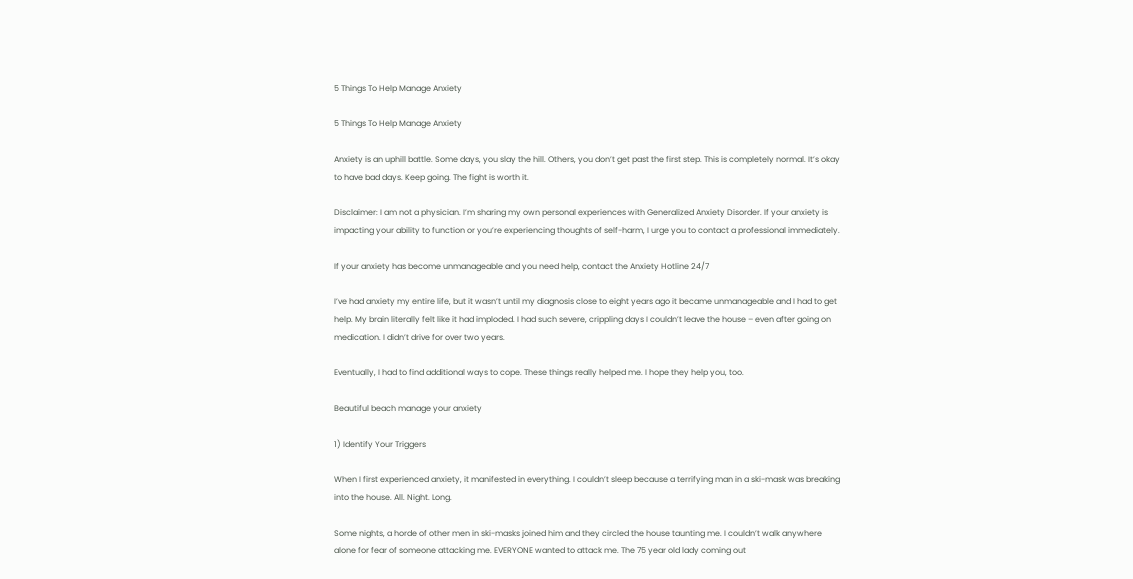5 Things To Help Manage Anxiety

5 Things To Help Manage Anxiety

Anxiety is an uphill battle. Some days, you slay the hill. Others, you don’t get past the first step. This is completely normal. It’s okay to have bad days. Keep going. The fight is worth it.

Disclaimer: I am not a physician. I’m sharing my own personal experiences with Generalized Anxiety Disorder. If your anxiety is impacting your ability to function or you’re experiencing thoughts of self-harm, I urge you to contact a professional immediately.

If your anxiety has become unmanageable and you need help, contact the Anxiety Hotline 24/7

I’ve had anxiety my entire life, but it wasn’t until my diagnosis close to eight years ago it became unmanageable and I had to get help. My brain literally felt like it had imploded. I had such severe, crippling days I couldn’t leave the house – even after going on medication. I didn’t drive for over two years.

Eventually, I had to find additional ways to cope. These things really helped me. I hope they help you, too.

Beautiful beach manage your anxiety

1) Identify Your Triggers

When I first experienced anxiety, it manifested in everything. I couldn’t sleep because a terrifying man in a ski-mask was breaking into the house. All. Night. Long.

Some nights, a horde of other men in ski-masks joined him and they circled the house taunting me. I couldn’t walk anywhere alone for fear of someone attacking me. EVERYONE wanted to attack me. The 75 year old lady coming out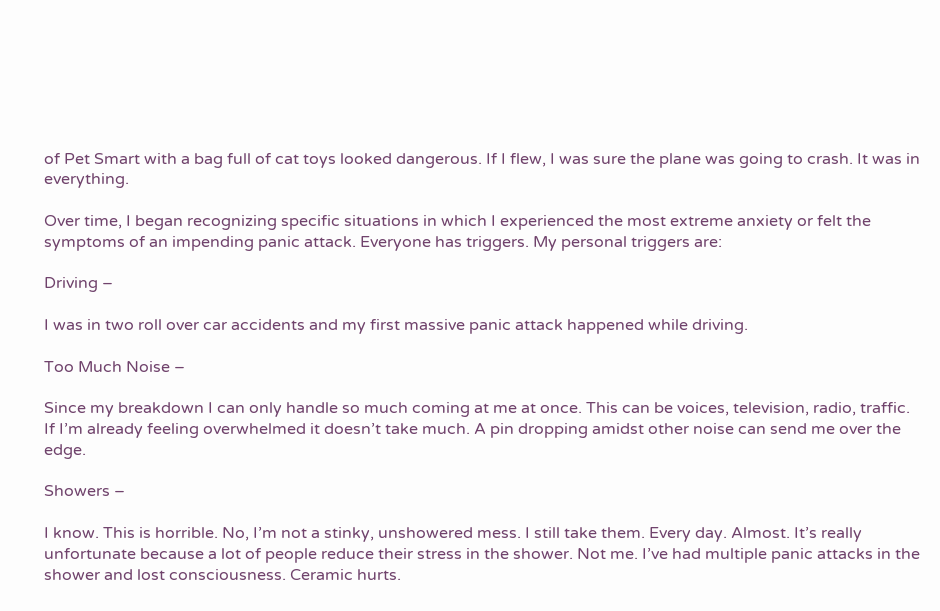of Pet Smart with a bag full of cat toys looked dangerous. If I flew, I was sure the plane was going to crash. It was in everything.

Over time, I began recognizing specific situations in which I experienced the most extreme anxiety or felt the symptoms of an impending panic attack. Everyone has triggers. My personal triggers are:

Driving –

I was in two roll over car accidents and my first massive panic attack happened while driving.

Too Much Noise –

Since my breakdown I can only handle so much coming at me at once. This can be voices, television, radio, traffic. If I’m already feeling overwhelmed it doesn’t take much. A pin dropping amidst other noise can send me over the edge.

Showers –

I know. This is horrible. No, I’m not a stinky, unshowered mess. I still take them. Every day. Almost. It’s really unfortunate because a lot of people reduce their stress in the shower. Not me. I’ve had multiple panic attacks in the shower and lost consciousness. Ceramic hurts.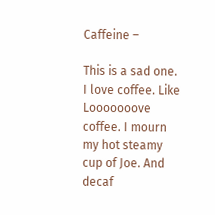Caffeine –

This is a sad one. I love coffee. Like Looooooove coffee. I mourn my hot steamy cup of Joe. And decaf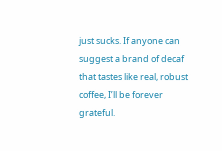just sucks. If anyone can suggest a brand of decaf that tastes like real, robust coffee, I’ll be forever grateful.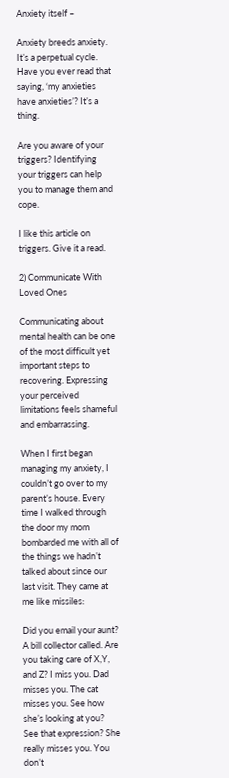Anxiety itself –

Anxiety breeds anxiety. It’s a perpetual cycle. Have you ever read that saying, ‘my anxieties have anxieties’? It’s a thing.

Are you aware of your triggers? Identifying your triggers can help you to manage them and cope.

I like this article on triggers. Give it a read.

2) Communicate With Loved Ones

Communicating about mental health can be one of the most difficult yet important steps to recovering. Expressing your perceived limitations feels shameful and embarrassing.

When I first began managing my anxiety, I couldn’t go over to my parent’s house. Every time I walked through the door my mom bombarded me with all of the things we hadn’t talked about since our last visit. They came at me like missiles:

Did you email your aunt? A bill collector called. Are you taking care of X,Y, and Z? I miss you. Dad misses you. The cat misses you. See how she’s looking at you? See that expression? She really misses you. You don’t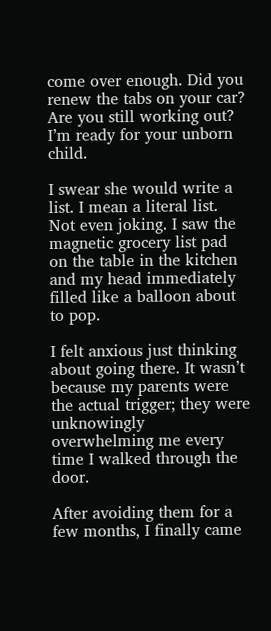come over enough. Did you renew the tabs on your car? Are you still working out? I’m ready for your unborn child.

I swear she would write a list. I mean a literal list. Not even joking. I saw the magnetic grocery list pad on the table in the kitchen and my head immediately filled like a balloon about to pop.

I felt anxious just thinking about going there. It wasn’t because my parents were the actual trigger; they were unknowingly overwhelming me every time I walked through the door.

After avoiding them for a few months, I finally came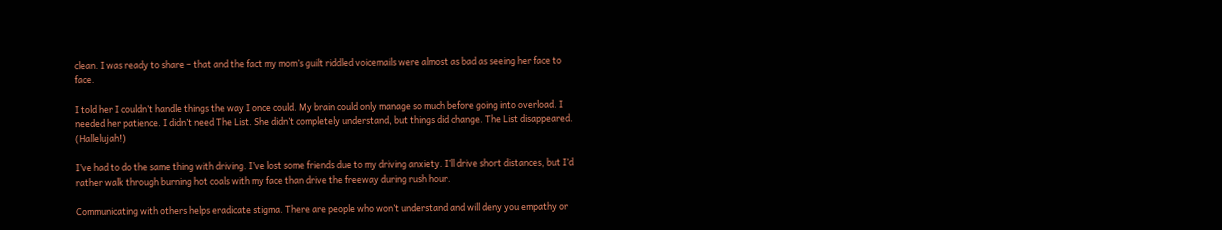clean. I was ready to share – that and the fact my mom’s guilt riddled voicemails were almost as bad as seeing her face to face.

I told her I couldn’t handle things the way I once could. My brain could only manage so much before going into overload. I needed her patience. I didn’t need The List. She didn’t completely understand, but things did change. The List disappeared. (Hallelujah!)

I’ve had to do the same thing with driving. I’ve lost some friends due to my driving anxiety. I’ll drive short distances, but I’d rather walk through burning hot coals with my face than drive the freeway during rush hour.

Communicating with others helps eradicate stigma. There are people who won’t understand and will deny you empathy or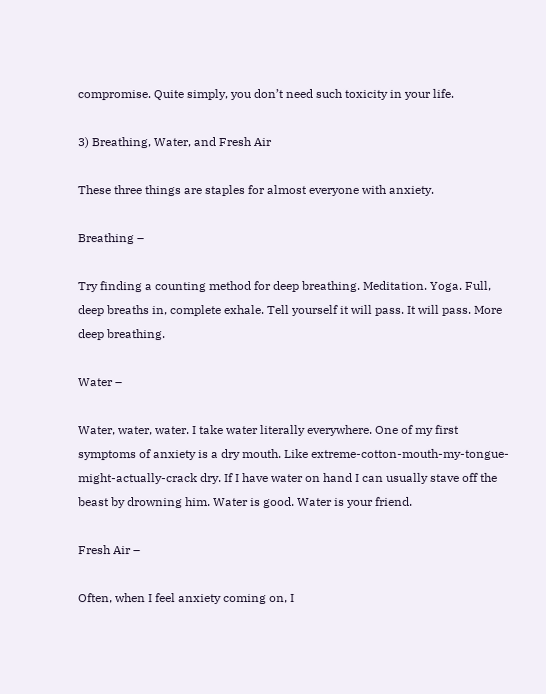compromise. Quite simply, you don’t need such toxicity in your life.

3) Breathing, Water, and Fresh Air

These three things are staples for almost everyone with anxiety.

Breathing –

Try finding a counting method for deep breathing. Meditation. Yoga. Full, deep breaths in, complete exhale. Tell yourself it will pass. It will pass. More deep breathing.

Water –

Water, water, water. I take water literally everywhere. One of my first symptoms of anxiety is a dry mouth. Like extreme-cotton-mouth-my-tongue-might-actually-crack dry. If I have water on hand I can usually stave off the beast by drowning him. Water is good. Water is your friend.

Fresh Air –

Often, when I feel anxiety coming on, I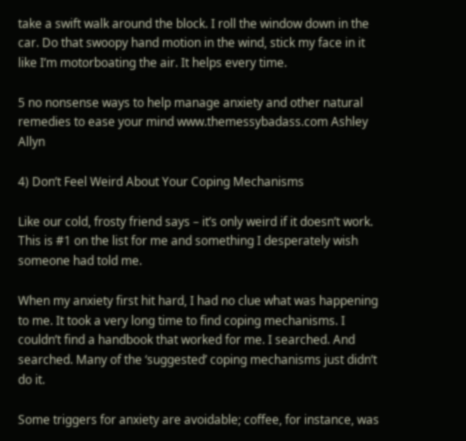take a swift walk around the block. I roll the window down in the car. Do that swoopy hand motion in the wind, stick my face in it like I’m motorboating the air. It helps every time.

5 no nonsense ways to help manage anxiety and other natural remedies to ease your mind www.themessybadass.com Ashley Allyn

4) Don’t Feel Weird About Your Coping Mechanisms

Like our cold, frosty friend says – it’s only weird if it doesn’t work. This is #1 on the list for me and something I desperately wish someone had told me.

When my anxiety first hit hard, I had no clue what was happening to me. It took a very long time to find coping mechanisms. I couldn’t find a handbook that worked for me. I searched. And searched. Many of the ‘suggested’ coping mechanisms just didn’t do it.

Some triggers for anxiety are avoidable; coffee, for instance, was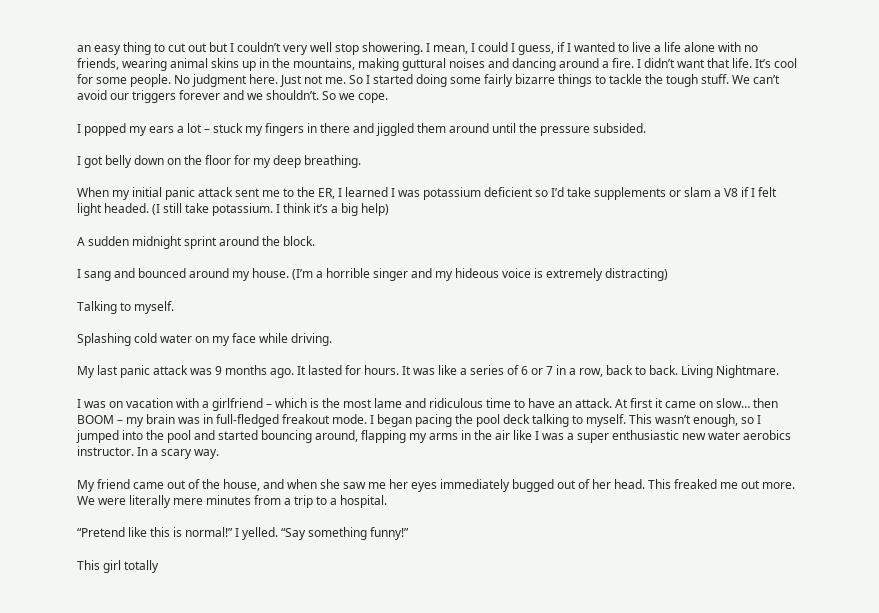an easy thing to cut out but I couldn’t very well stop showering. I mean, I could I guess, if I wanted to live a life alone with no friends, wearing animal skins up in the mountains, making guttural noises and dancing around a fire. I didn’t want that life. It’s cool for some people. No judgment here. Just not me. So I started doing some fairly bizarre things to tackle the tough stuff. We can’t avoid our triggers forever and we shouldn’t. So we cope.

I popped my ears a lot – stuck my fingers in there and jiggled them around until the pressure subsided.

I got belly down on the floor for my deep breathing.

When my initial panic attack sent me to the ER, I learned I was potassium deficient so I’d take supplements or slam a V8 if I felt light headed. (I still take potassium. I think it’s a big help)

A sudden midnight sprint around the block.

I sang and bounced around my house. (I’m a horrible singer and my hideous voice is extremely distracting)

Talking to myself.

Splashing cold water on my face while driving.

My last panic attack was 9 months ago. It lasted for hours. It was like a series of 6 or 7 in a row, back to back. Living Nightmare.

I was on vacation with a girlfriend – which is the most lame and ridiculous time to have an attack. At first it came on slow… then BOOM – my brain was in full-fledged freakout mode. I began pacing the pool deck talking to myself. This wasn’t enough, so I jumped into the pool and started bouncing around, flapping my arms in the air like I was a super enthusiastic new water aerobics instructor. In a scary way.

My friend came out of the house, and when she saw me her eyes immediately bugged out of her head. This freaked me out more. We were literally mere minutes from a trip to a hospital.

“Pretend like this is normal!” I yelled. “Say something funny!”

This girl totally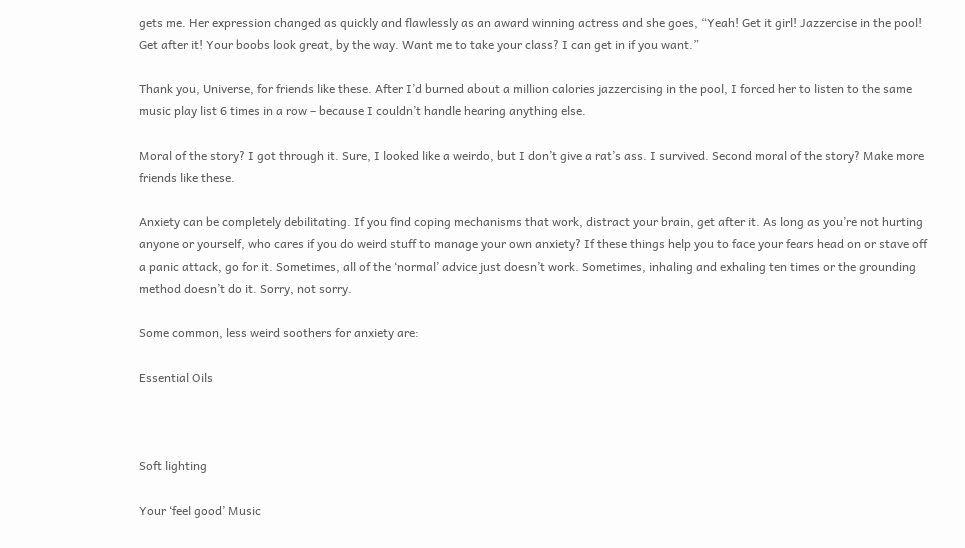gets me. Her expression changed as quickly and flawlessly as an award winning actress and she goes, “Yeah! Get it girl! Jazzercise in the pool! Get after it! Your boobs look great, by the way. Want me to take your class? I can get in if you want.”

Thank you, Universe, for friends like these. After I’d burned about a million calories jazzercising in the pool, I forced her to listen to the same music play list 6 times in a row – because I couldn’t handle hearing anything else.

Moral of the story? I got through it. Sure, I looked like a weirdo, but I don’t give a rat’s ass. I survived. Second moral of the story? Make more friends like these.

Anxiety can be completely debilitating. If you find coping mechanisms that work, distract your brain, get after it. As long as you’re not hurting anyone or yourself, who cares if you do weird stuff to manage your own anxiety? If these things help you to face your fears head on or stave off a panic attack, go for it. Sometimes, all of the ‘normal’ advice just doesn’t work. Sometimes, inhaling and exhaling ten times or the grounding method doesn’t do it. Sorry, not sorry.

Some common, less weird soothers for anxiety are:

Essential Oils



Soft lighting

Your ‘feel good’ Music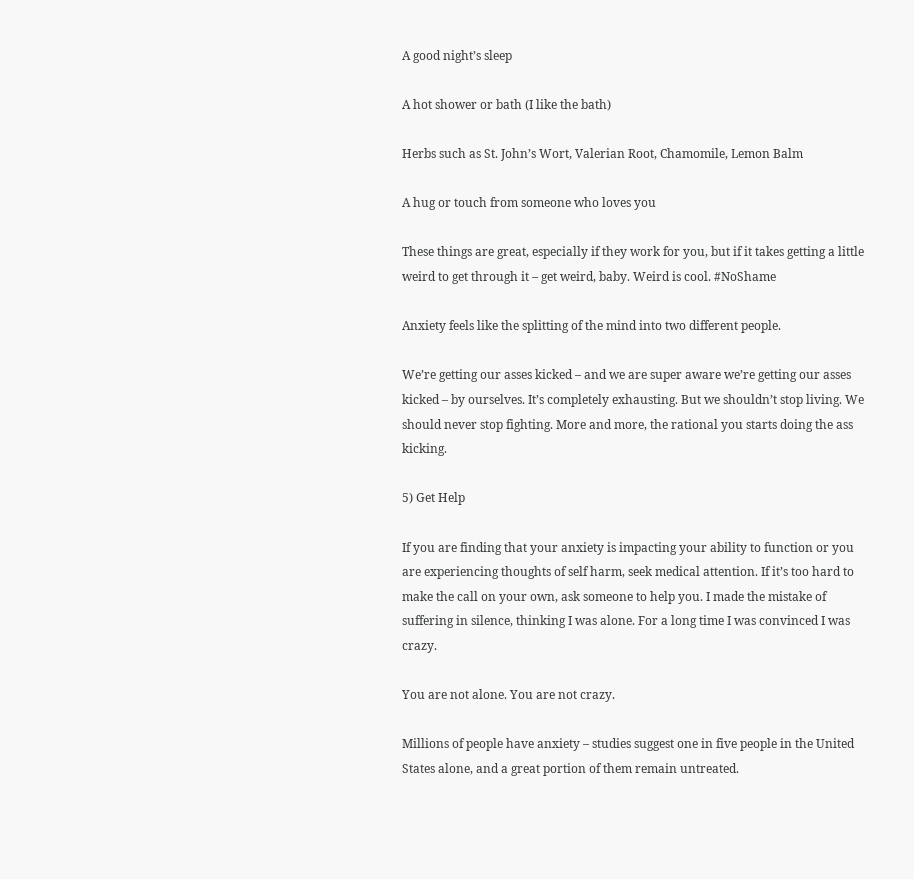A good night’s sleep

A hot shower or bath (I like the bath)

Herbs such as St. John’s Wort, Valerian Root, Chamomile, Lemon Balm

A hug or touch from someone who loves you

These things are great, especially if they work for you, but if it takes getting a little weird to get through it – get weird, baby. Weird is cool. #NoShame

Anxiety feels like the splitting of the mind into two different people.

We’re getting our asses kicked – and we are super aware we’re getting our asses kicked – by ourselves. It’s completely exhausting. But we shouldn’t stop living. We should never stop fighting. More and more, the rational you starts doing the ass kicking.

5) Get Help

If you are finding that your anxiety is impacting your ability to function or you are experiencing thoughts of self harm, seek medical attention. If it’s too hard to make the call on your own, ask someone to help you. I made the mistake of suffering in silence, thinking I was alone. For a long time I was convinced I was crazy.

You are not alone. You are not crazy.

Millions of people have anxiety – studies suggest one in five people in the United States alone, and a great portion of them remain untreated.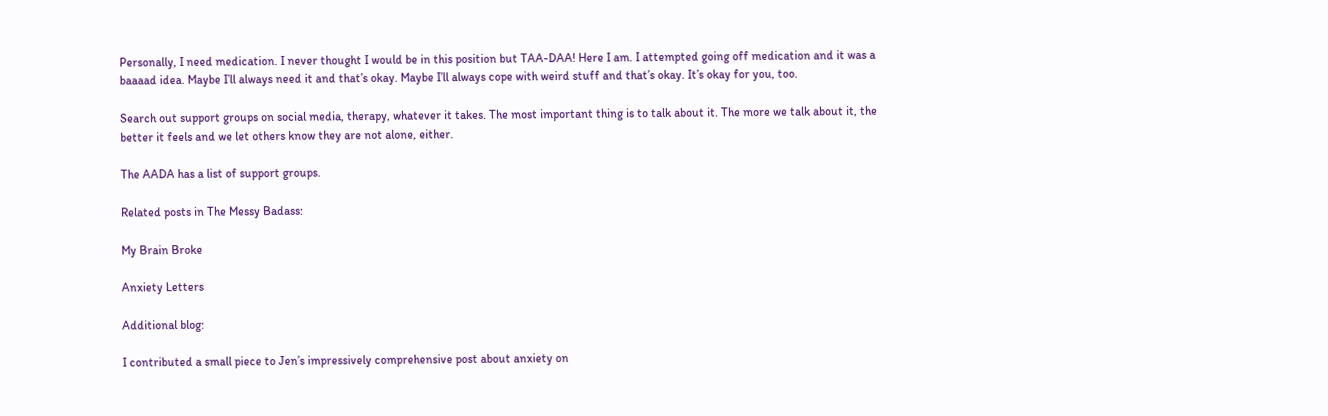Personally, I need medication. I never thought I would be in this position but TAA-DAA! Here I am. I attempted going off medication and it was a baaaad idea. Maybe I’ll always need it and that’s okay. Maybe I’ll always cope with weird stuff and that’s okay. It’s okay for you, too.

Search out support groups on social media, therapy, whatever it takes. The most important thing is to talk about it. The more we talk about it, the better it feels and we let others know they are not alone, either.

The AADA has a list of support groups.

Related posts in The Messy Badass:

My Brain Broke

Anxiety Letters

Additional blog:

I contributed a small piece to Jen’s impressively comprehensive post about anxiety on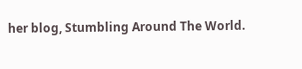her blog, Stumbling Around The World.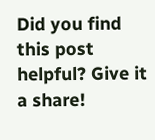Did you find this post helpful? Give it a share!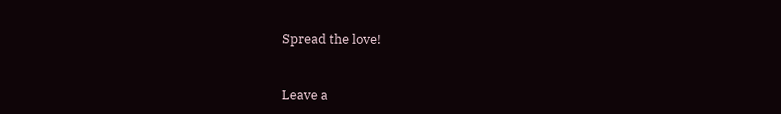Spread the love!


Leave a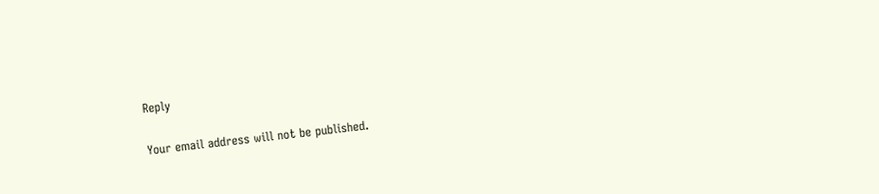Reply

Your email address will not be published.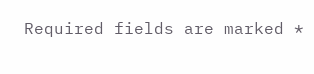Required fields are marked *